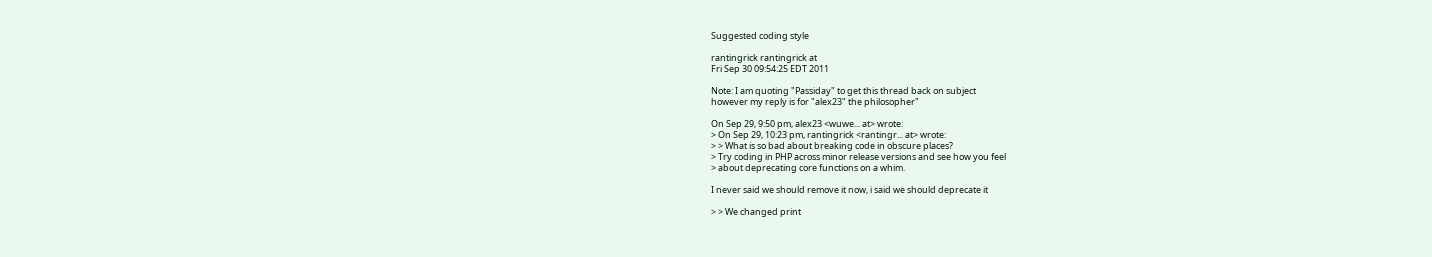Suggested coding style

rantingrick rantingrick at
Fri Sep 30 09:54:25 EDT 2011

Note: I am quoting "Passiday" to get this thread back on subject
however my reply is for "alex23" the philosopher"

On Sep 29, 9:50 pm, alex23 <wuwe... at> wrote:
> On Sep 29, 10:23 pm, rantingrick <rantingr... at> wrote:
> > What is so bad about breaking code in obscure places?
> Try coding in PHP across minor release versions and see how you feel
> about deprecating core functions on a whim.

I never said we should remove it now, i said we should deprecate it

> > We changed print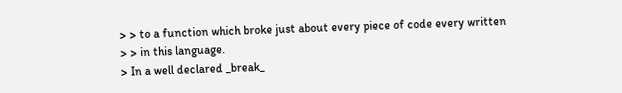> > to a function which broke just about every piece of code every written
> > in this language.
> In a well declared _break_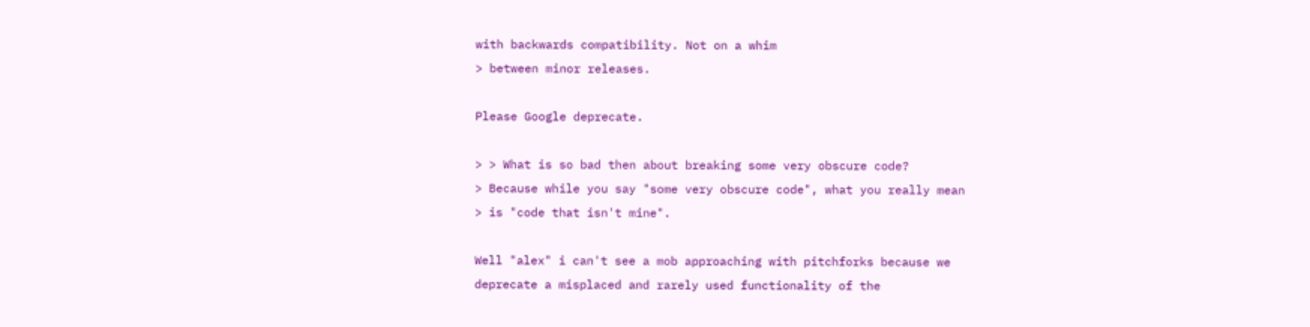with backwards compatibility. Not on a whim
> between minor releases.

Please Google deprecate.

> > What is so bad then about breaking some very obscure code?
> Because while you say "some very obscure code", what you really mean
> is "code that isn't mine".

Well "alex" i can't see a mob approaching with pitchforks because we
deprecate a misplaced and rarely used functionality of the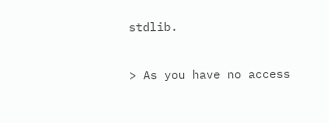stdlib.

> As you have no access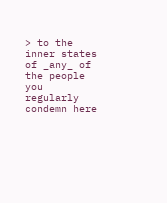> to the inner states of _any_ of the people you regularly condemn here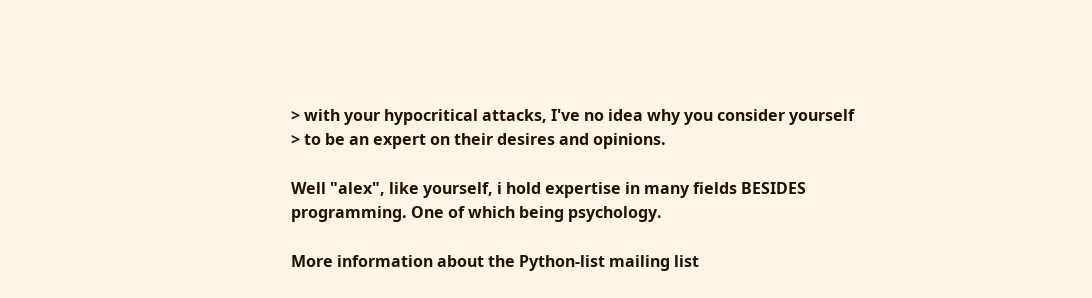> with your hypocritical attacks, I've no idea why you consider yourself
> to be an expert on their desires and opinions.

Well "alex", like yourself, i hold expertise in many fields BESIDES
programming. One of which being psychology.

More information about the Python-list mailing list